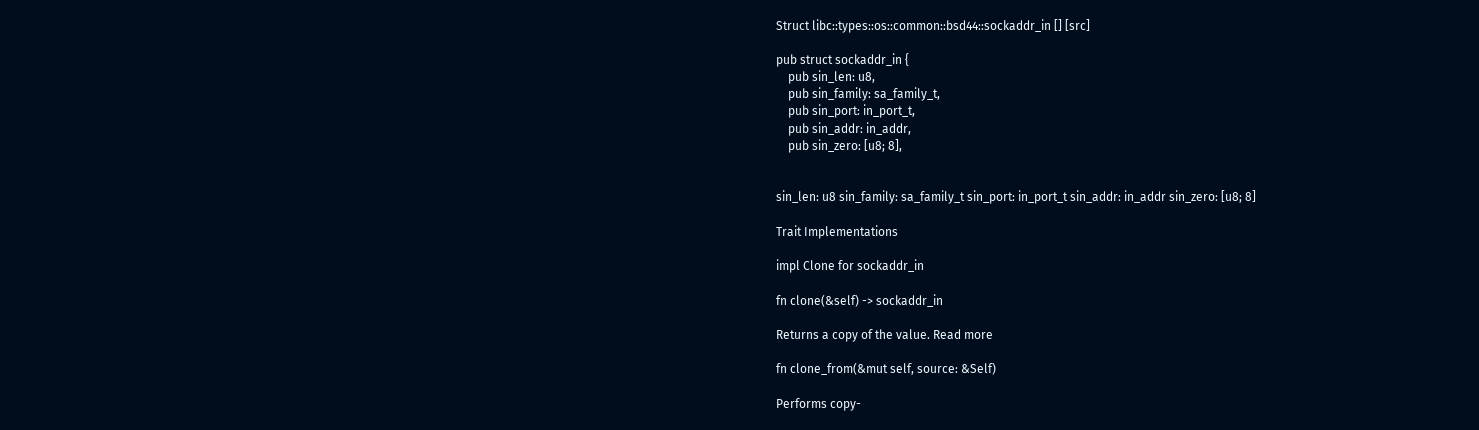Struct libc::types::os::common::bsd44::sockaddr_in [] [src]

pub struct sockaddr_in {
    pub sin_len: u8,
    pub sin_family: sa_family_t,
    pub sin_port: in_port_t,
    pub sin_addr: in_addr,
    pub sin_zero: [u8; 8],


sin_len: u8 sin_family: sa_family_t sin_port: in_port_t sin_addr: in_addr sin_zero: [u8; 8]

Trait Implementations

impl Clone for sockaddr_in

fn clone(&self) -> sockaddr_in

Returns a copy of the value. Read more

fn clone_from(&mut self, source: &Self)

Performs copy-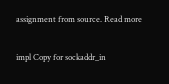assignment from source. Read more

impl Copy for sockaddr_in